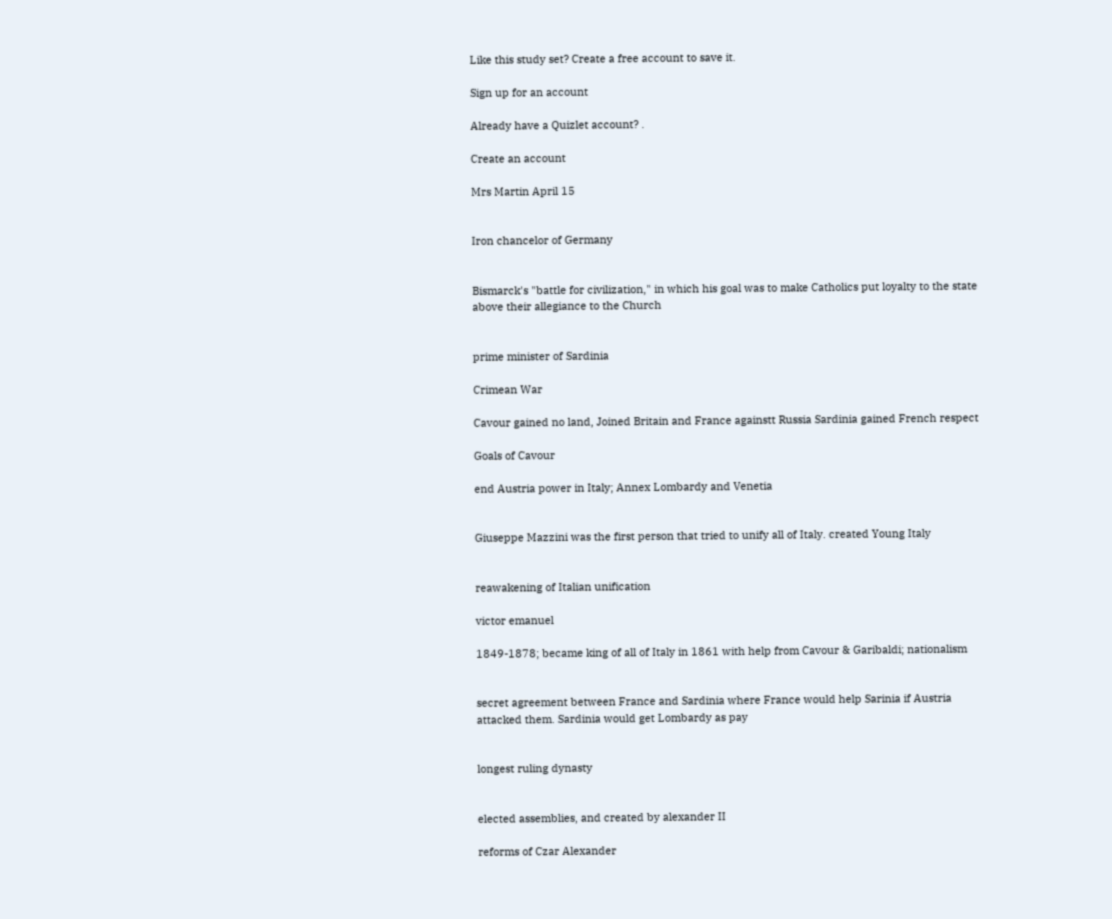Like this study set? Create a free account to save it.

Sign up for an account

Already have a Quizlet account? .

Create an account

Mrs Martin April 15


Iron chancelor of Germany


Bismarck's "battle for civilization," in which his goal was to make Catholics put loyalty to the state above their allegiance to the Church


prime minister of Sardinia

Crimean War

Cavour gained no land, Joined Britain and France againstt Russia Sardinia gained French respect

Goals of Cavour

end Austria power in Italy; Annex Lombardy and Venetia


Giuseppe Mazzini was the first person that tried to unify all of Italy. created Young Italy


reawakening of Italian unification

victor emanuel

1849-1878; became king of all of Italy in 1861 with help from Cavour & Garibaldi; nationalism


secret agreement between France and Sardinia where France would help Sarinia if Austria attacked them. Sardinia would get Lombardy as pay


longest ruling dynasty


elected assemblies, and created by alexander II

reforms of Czar Alexander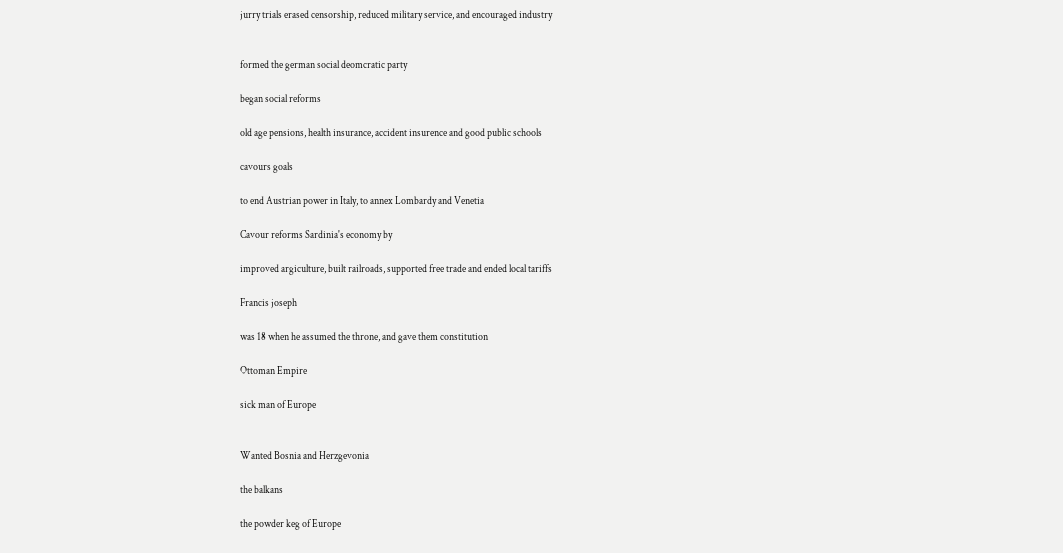jurry trials erased censorship, reduced military service, and encouraged industry


formed the german social deomcratic party

began social reforms

old age pensions, health insurance, accident insurence and good public schools

cavours goals

to end Austrian power in Italy, to annex Lombardy and Venetia

Cavour reforms Sardinia's economy by

improved argiculture, built railroads, supported free trade and ended local tariffs

Francis joseph

was 18 when he assumed the throne, and gave them constitution

Ottoman Empire

sick man of Europe


Wanted Bosnia and Herzgevonia

the balkans

the powder keg of Europe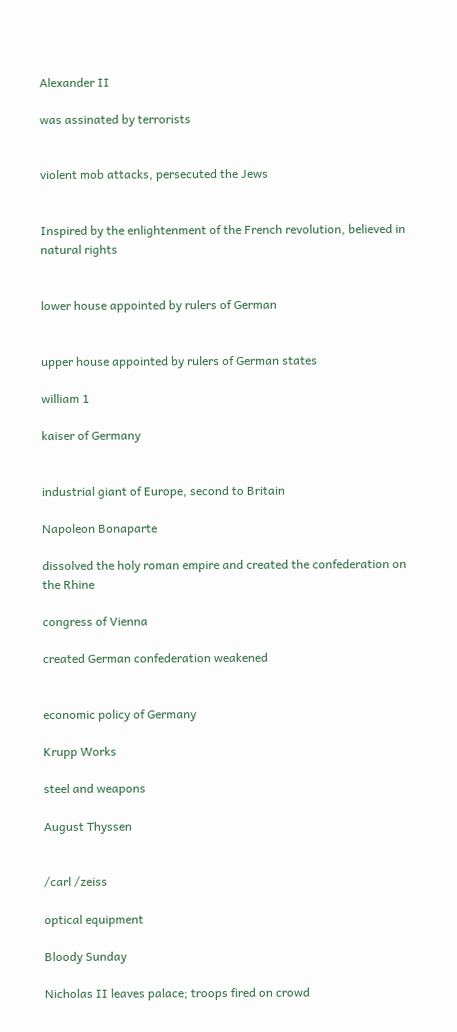Alexander II

was assinated by terrorists


violent mob attacks, persecuted the Jews


Inspired by the enlightenment of the French revolution, believed in natural rights


lower house appointed by rulers of German


upper house appointed by rulers of German states

william 1

kaiser of Germany


industrial giant of Europe, second to Britain

Napoleon Bonaparte

dissolved the holy roman empire and created the confederation on the Rhine

congress of Vienna

created German confederation weakened


economic policy of Germany

Krupp Works

steel and weapons

August Thyssen


/carl /zeiss

optical equipment

Bloody Sunday

Nicholas II leaves palace; troops fired on crowd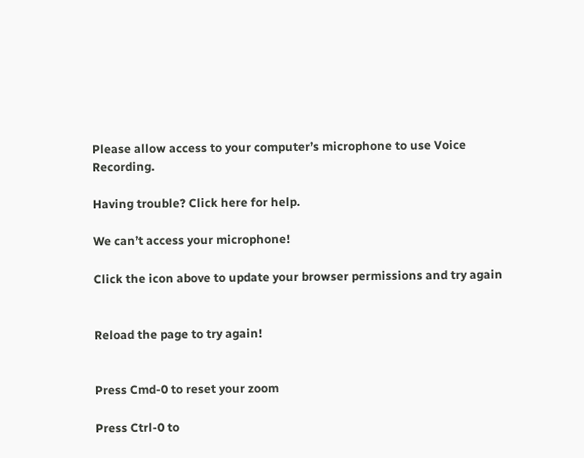Please allow access to your computer’s microphone to use Voice Recording.

Having trouble? Click here for help.

We can’t access your microphone!

Click the icon above to update your browser permissions and try again


Reload the page to try again!


Press Cmd-0 to reset your zoom

Press Ctrl-0 to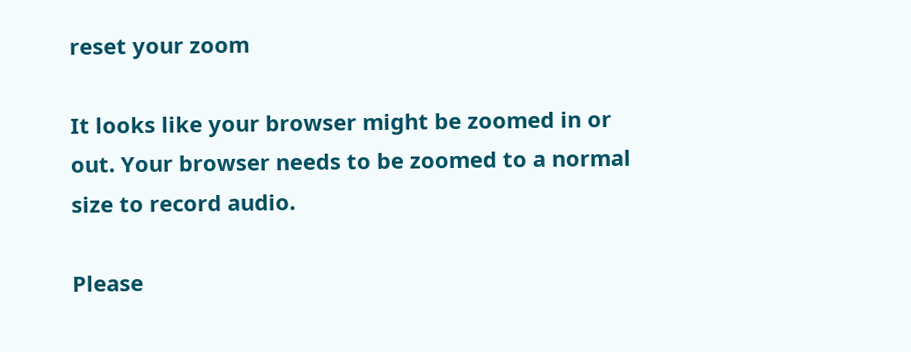reset your zoom

It looks like your browser might be zoomed in or out. Your browser needs to be zoomed to a normal size to record audio.

Please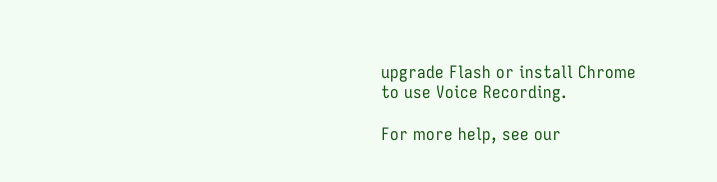upgrade Flash or install Chrome
to use Voice Recording.

For more help, see our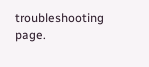troubleshooting page.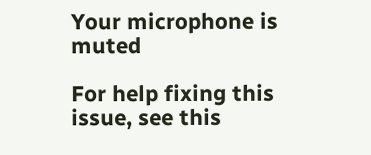Your microphone is muted

For help fixing this issue, see this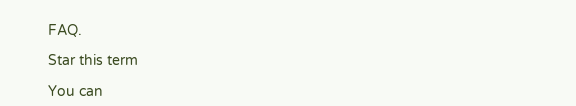FAQ.

Star this term

You can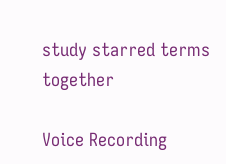study starred terms together

Voice Recording